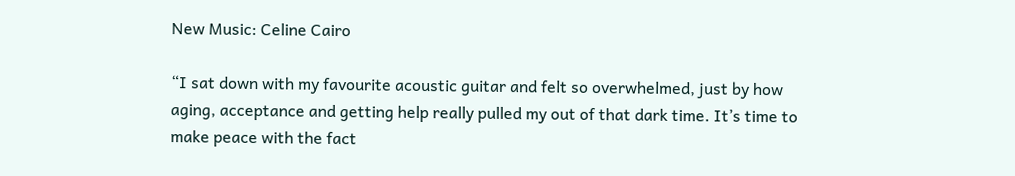New Music: Celine Cairo

“I sat down with my favourite acoustic guitar and felt so overwhelmed, just by how aging, acceptance and getting help really pulled my out of that dark time. It’s time to make peace with the fact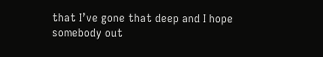that I’ve gone that deep and I hope somebody out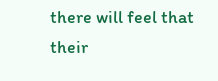there will feel that their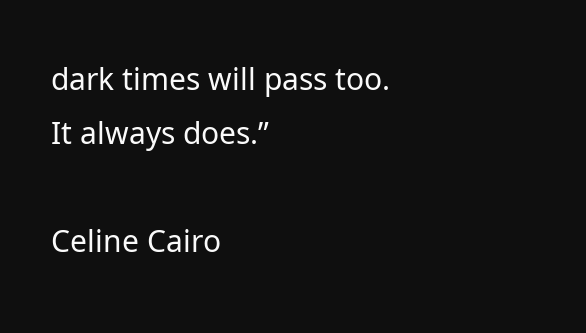dark times will pass too. It always does.”

Celine Cairo